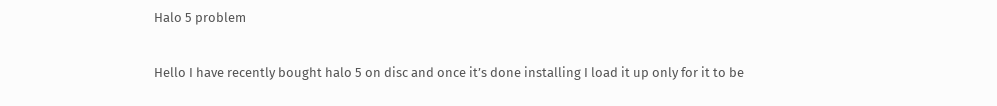Halo 5 problem

Hello I have recently bought halo 5 on disc and once it’s done installing I load it up only for it to be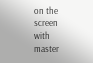on the screen with master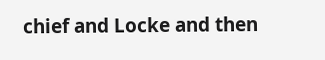chief and Locke and then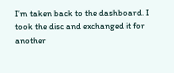I’m taken back to the dashboard. I took the disc and exchanged it for another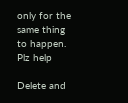only for the same thing to happen. Plz help

Delete and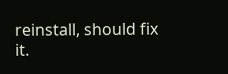reinstall, should fix it.